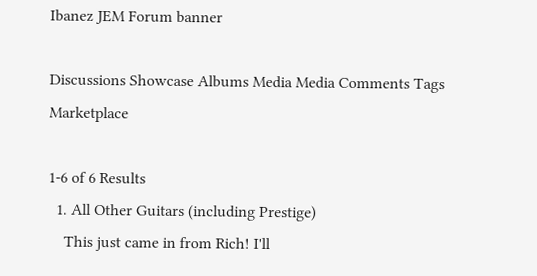Ibanez JEM Forum banner

Discussions Showcase Albums Media Media Comments Tags Marketplace

1-6 of 6 Results
  1. All Other Guitars (including Prestige)
    This just came in from Rich! I'll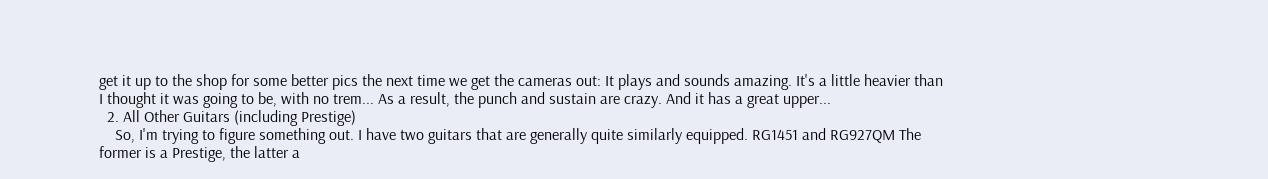get it up to the shop for some better pics the next time we get the cameras out: It plays and sounds amazing. It's a little heavier than I thought it was going to be, with no trem... As a result, the punch and sustain are crazy. And it has a great upper...
  2. All Other Guitars (including Prestige)
    So, I'm trying to figure something out. I have two guitars that are generally quite similarly equipped. RG1451 and RG927QM The former is a Prestige, the latter a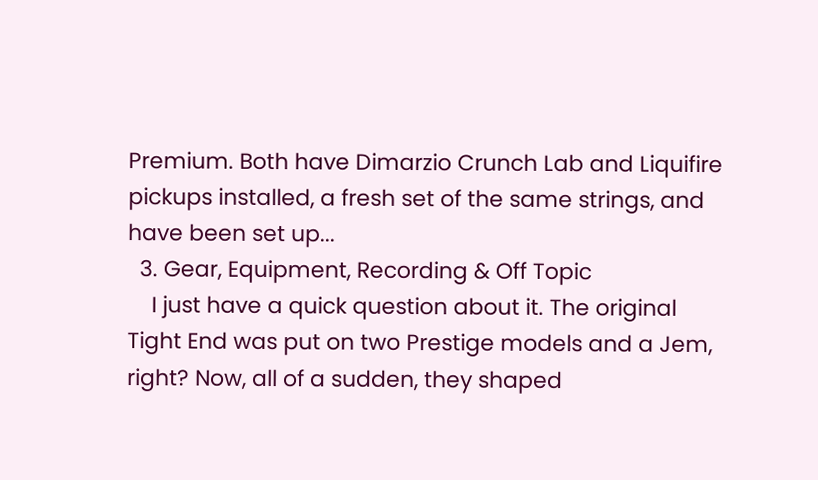Premium. Both have Dimarzio Crunch Lab and Liquifire pickups installed, a fresh set of the same strings, and have been set up...
  3. Gear, Equipment, Recording & Off Topic
    I just have a quick question about it. The original Tight End was put on two Prestige models and a Jem, right? Now, all of a sudden, they shaped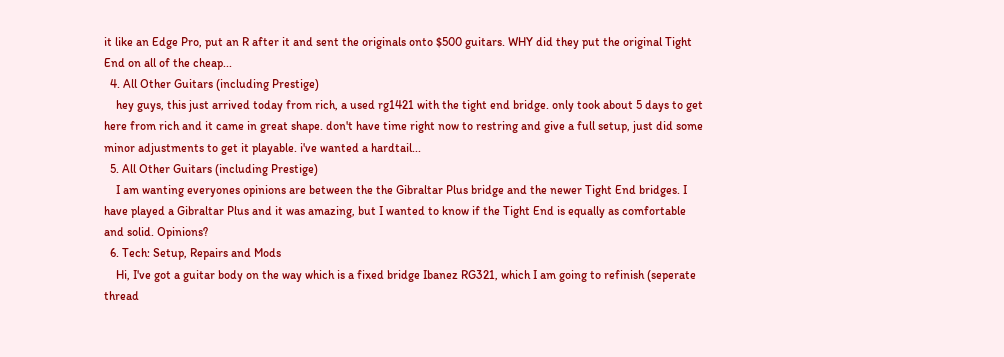it like an Edge Pro, put an R after it and sent the originals onto $500 guitars. WHY did they put the original Tight End on all of the cheap...
  4. All Other Guitars (including Prestige)
    hey guys, this just arrived today from rich, a used rg1421 with the tight end bridge. only took about 5 days to get here from rich and it came in great shape. don't have time right now to restring and give a full setup, just did some minor adjustments to get it playable. i've wanted a hardtail...
  5. All Other Guitars (including Prestige)
    I am wanting everyones opinions are between the the Gibraltar Plus bridge and the newer Tight End bridges. I have played a Gibraltar Plus and it was amazing, but I wanted to know if the Tight End is equally as comfortable and solid. Opinions?
  6. Tech: Setup, Repairs and Mods
    Hi, I've got a guitar body on the way which is a fixed bridge Ibanez RG321, which I am going to refinish (seperate thread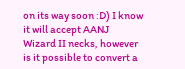on its way soon :D) I know it will accept AANJ Wizard II necks, however is it possible to convert a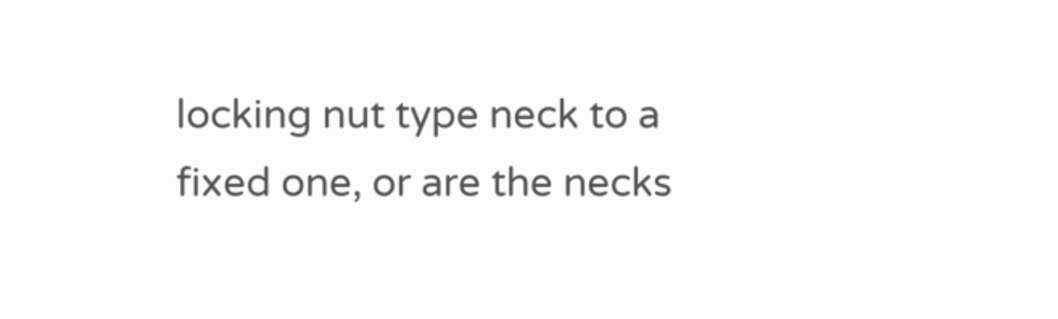locking nut type neck to a fixed one, or are the necks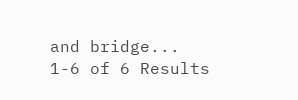and bridge...
1-6 of 6 Results